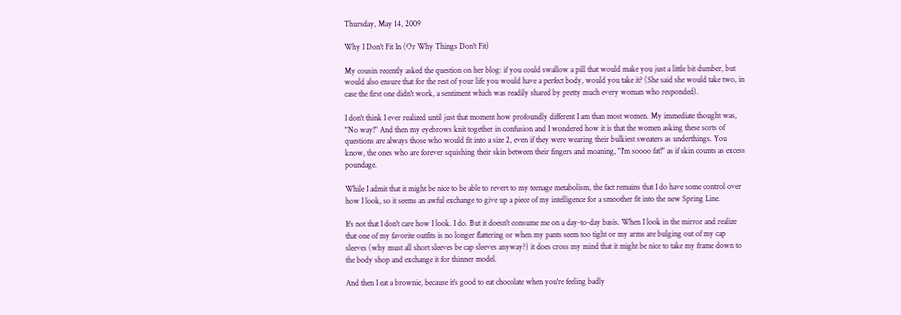Thursday, May 14, 2009

Why I Don't Fit In (Or Why Things Don't Fit)

My cousin recently asked the question on her blog: if you could swallow a pill that would make you just a little bit dumber, but would also ensure that for the rest of your life you would have a perfect body, would you take it? (She said she would take two, in case the first one didn't work, a sentiment which was readily shared by pretty much every woman who responded).

I don't think I ever realized until just that moment how profoundly different I am than most women. My immediate thought was, "No way!" And then my eyebrows knit together in confusion and I wondered how it is that the women asking these sorts of questions are always those who would fit into a size 2, even if they were wearing their bulkiest sweaters as underthings. You know, the ones who are forever squishing their skin between their fingers and moaning, "I'm soooo fat!" as if skin counts as excess poundage.

While I admit that it might be nice to be able to revert to my teenage metabolism, the fact remains that I do have some control over how I look, so it seems an awful exchange to give up a piece of my intelligence for a smoother fit into the new Spring Line.

It's not that I don't care how I look. I do. But it doesn't consume me on a day-to-day basis. When I look in the mirror and realize that one of my favorite outfits is no longer flattering or when my pants seem too tight or my arms are bulging out of my cap sleeves (why must all short sleeves be cap sleeves anyway?) it does cross my mind that it might be nice to take my frame down to the body shop and exchange it for thinner model.

And then I eat a brownie, because it's good to eat chocolate when you're feeling badly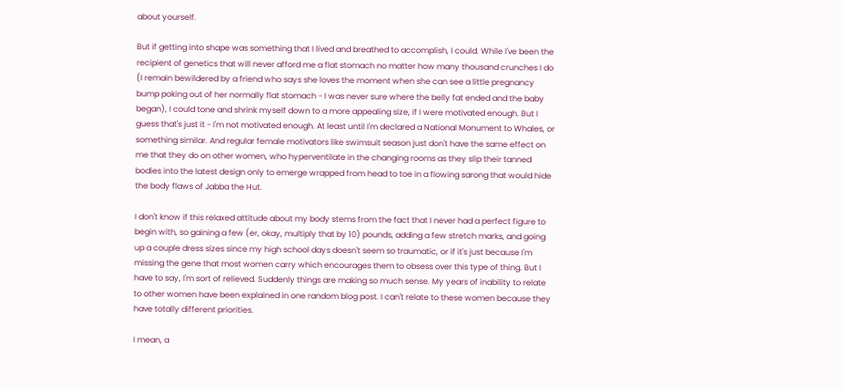about yourself.

But if getting into shape was something that I lived and breathed to accomplish, I could. While I've been the recipient of genetics that will never afford me a flat stomach no matter how many thousand crunches I do (I remain bewildered by a friend who says she loves the moment when she can see a little pregnancy bump poking out of her normally flat stomach - I was never sure where the belly fat ended and the baby began), I could tone and shrink myself down to a more appealing size, if I were motivated enough. But I guess that's just it - I'm not motivated enough. At least until I'm declared a National Monument to Whales, or something similar. And regular female motivators like swimsuit season just don't have the same effect on me that they do on other women, who hyperventilate in the changing rooms as they slip their tanned bodies into the latest design only to emerge wrapped from head to toe in a flowing sarong that would hide the body flaws of Jabba the Hut.

I don't know if this relaxed attitude about my body stems from the fact that I never had a perfect figure to begin with, so gaining a few (er, okay, multiply that by 10) pounds, adding a few stretch marks, and going up a couple dress sizes since my high school days doesn't seem so traumatic, or if it's just because I'm missing the gene that most women carry which encourages them to obsess over this type of thing. But I have to say, I'm sort of relieved. Suddenly things are making so much sense. My years of inability to relate to other women have been explained in one random blog post. I can't relate to these women because they have totally different priorities.

I mean, a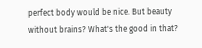perfect body would be nice. But beauty without brains? What's the good in that?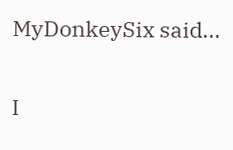MyDonkeySix said...

I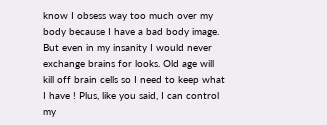know I obsess way too much over my body because I have a bad body image. But even in my insanity I would never exchange brains for looks. Old age will kill off brain cells so I need to keep what I have ! Plus, like you said, I can control my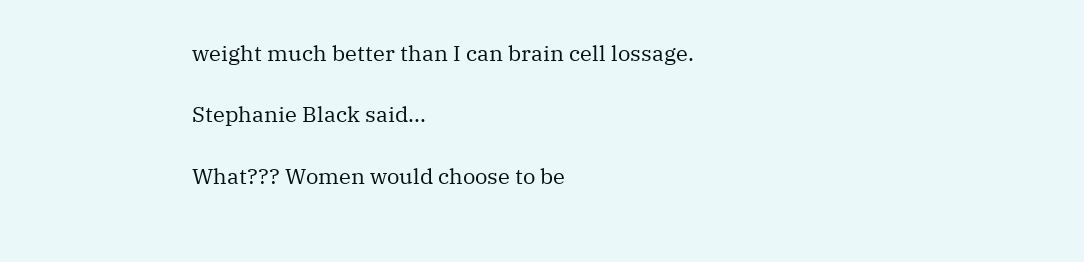weight much better than I can brain cell lossage.

Stephanie Black said...

What??? Women would choose to be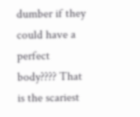dumber if they could have a perfect body???? That is the scariest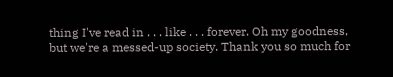thing I've read in . . . like . . . forever. Oh my goodness, but we're a messed-up society. Thank you so much for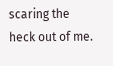scaring the heck out of me.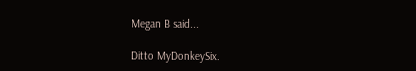Megan B said...

Ditto MyDonkeySix.